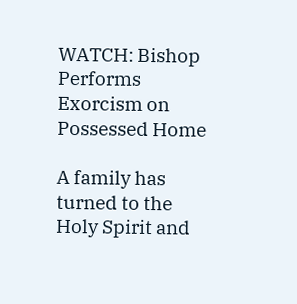WATCH: Bishop Performs Exorcism on Possessed Home

A family has turned to the Holy Spirit and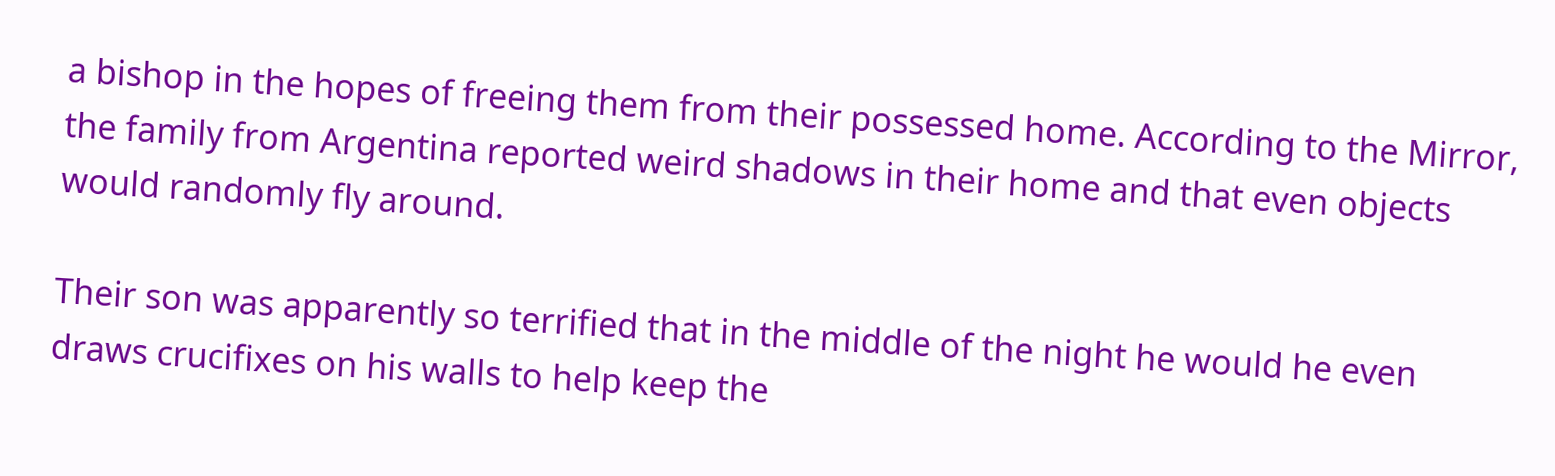a bishop in the hopes of freeing them from their possessed home. According to the Mirror, the family from Argentina reported weird shadows in their home and that even objects would randomly fly around.

Their son was apparently so terrified that in the middle of the night he would he even draws crucifixes on his walls to help keep the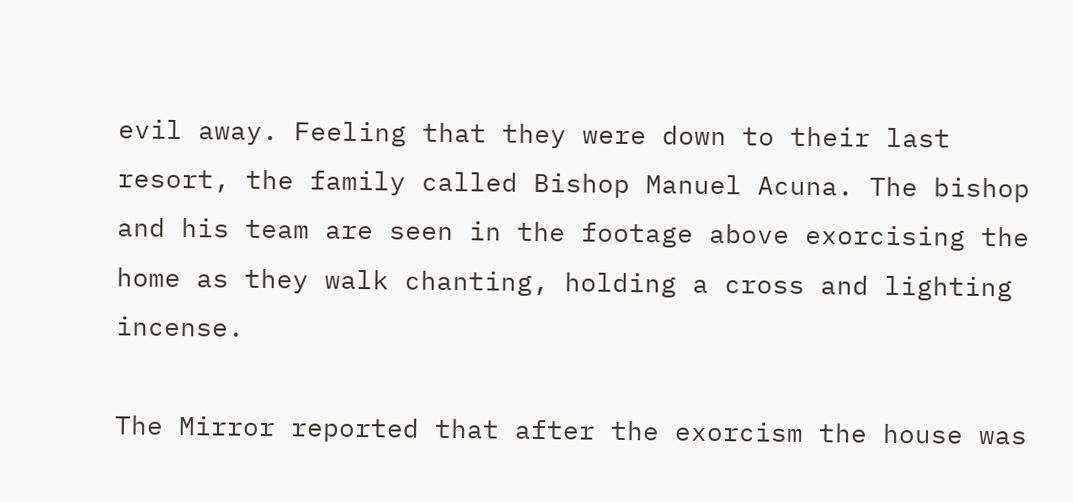evil away. Feeling that they were down to their last resort, the family called Bishop Manuel Acuna. The bishop and his team are seen in the footage above exorcising the home as they walk chanting, holding a cross and lighting incense.

The Mirror reported that after the exorcism the house was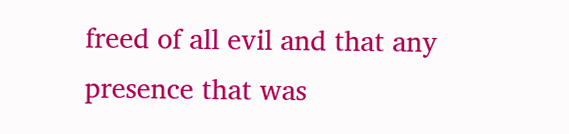freed of all evil and that any presence that was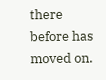there before has moved on.